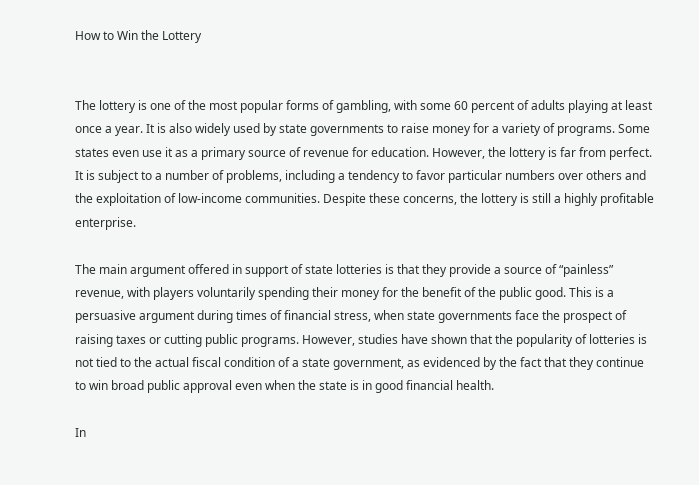How to Win the Lottery


The lottery is one of the most popular forms of gambling, with some 60 percent of adults playing at least once a year. It is also widely used by state governments to raise money for a variety of programs. Some states even use it as a primary source of revenue for education. However, the lottery is far from perfect. It is subject to a number of problems, including a tendency to favor particular numbers over others and the exploitation of low-income communities. Despite these concerns, the lottery is still a highly profitable enterprise.

The main argument offered in support of state lotteries is that they provide a source of “painless” revenue, with players voluntarily spending their money for the benefit of the public good. This is a persuasive argument during times of financial stress, when state governments face the prospect of raising taxes or cutting public programs. However, studies have shown that the popularity of lotteries is not tied to the actual fiscal condition of a state government, as evidenced by the fact that they continue to win broad public approval even when the state is in good financial health.

In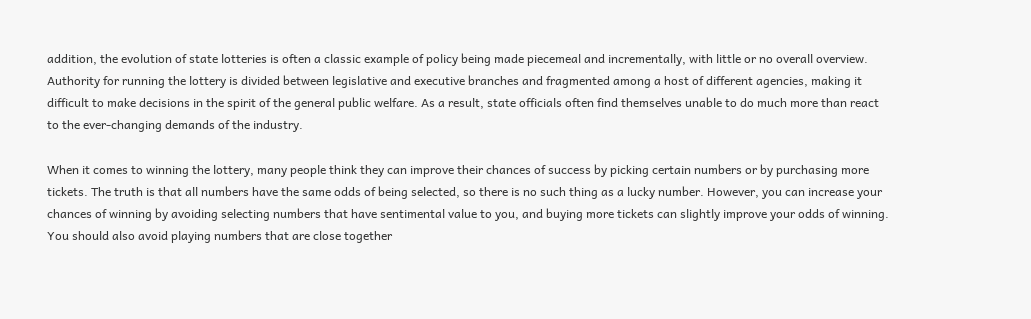addition, the evolution of state lotteries is often a classic example of policy being made piecemeal and incrementally, with little or no overall overview. Authority for running the lottery is divided between legislative and executive branches and fragmented among a host of different agencies, making it difficult to make decisions in the spirit of the general public welfare. As a result, state officials often find themselves unable to do much more than react to the ever-changing demands of the industry.

When it comes to winning the lottery, many people think they can improve their chances of success by picking certain numbers or by purchasing more tickets. The truth is that all numbers have the same odds of being selected, so there is no such thing as a lucky number. However, you can increase your chances of winning by avoiding selecting numbers that have sentimental value to you, and buying more tickets can slightly improve your odds of winning. You should also avoid playing numbers that are close together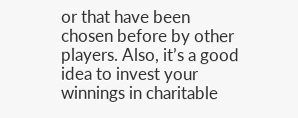or that have been chosen before by other players. Also, it’s a good idea to invest your winnings in charitable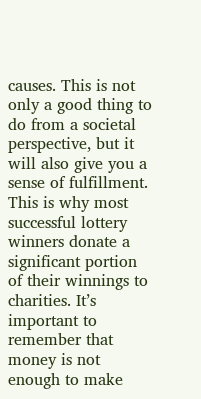causes. This is not only a good thing to do from a societal perspective, but it will also give you a sense of fulfillment. This is why most successful lottery winners donate a significant portion of their winnings to charities. It’s important to remember that money is not enough to make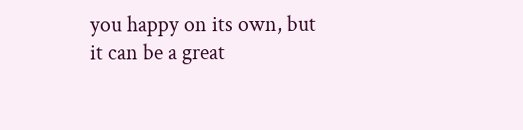you happy on its own, but it can be a great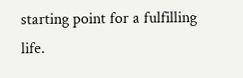starting point for a fulfilling life.